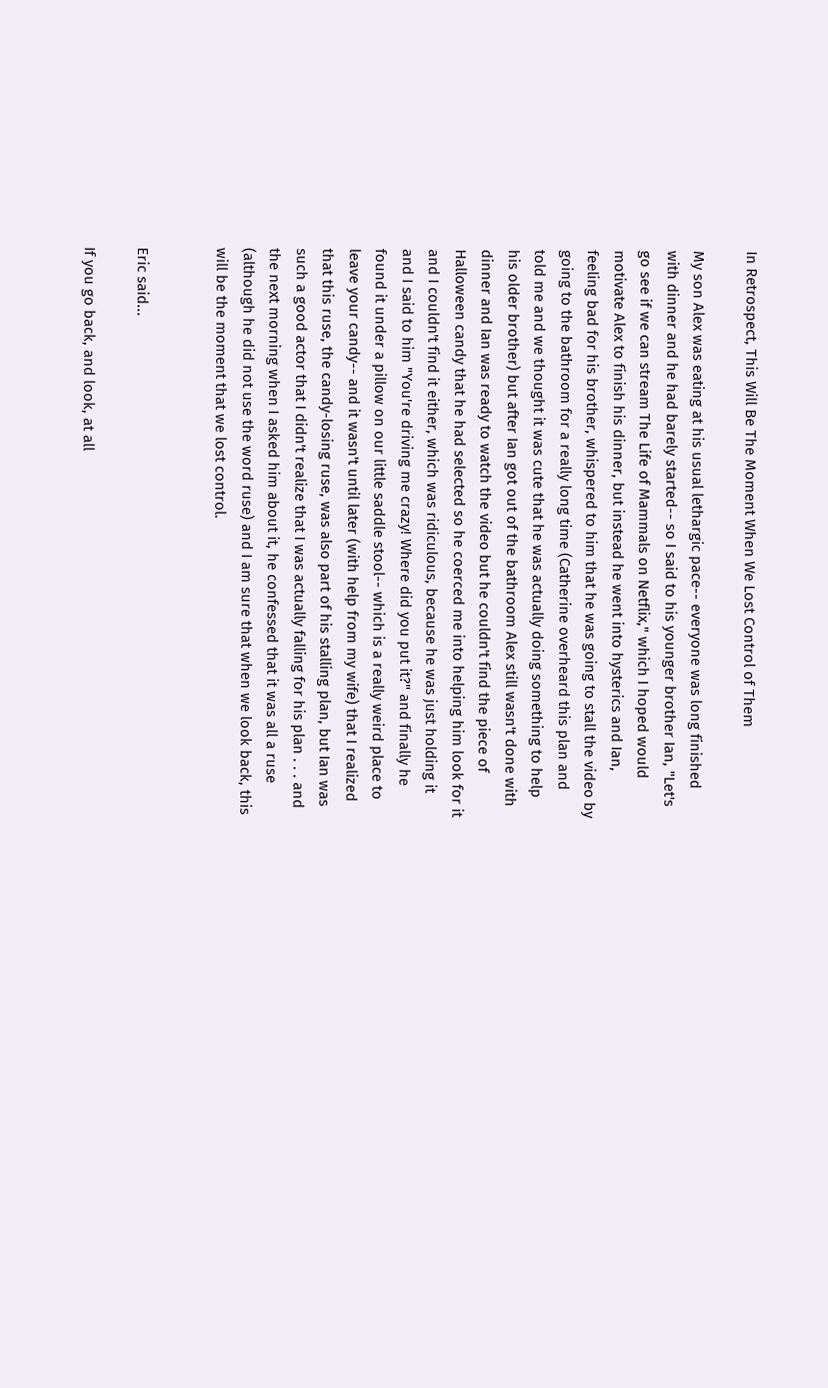In Retrospect, This Will Be The Moment When We Lost Control of Them

My son Alex was eating at his usual lethargic pace-- everyone was long finished with dinner and he had barely started-- so I said to his younger brother Ian, "Let's go see if we can stream The Life of Mammals on Netflix," which I hoped would motivate Alex to finish his dinner, but instead he went into hysterics and Ian, feeling bad for his brother, whispered to him that he was going to stall the video by going to the bathroom for a really long time (Catherine overheard this plan and told me and we thought it was cute that he was actually doing something to help his older brother) but after Ian got out of the bathroom Alex still wasn't done with dinner and Ian was ready to watch the video but he couldn't find the piece of Halloween candy that he had selected so he coerced me into helping him look for it and I couldn't find it either, which was ridiculous, because he was just holding it and I said to him "You're driving me crazy! Where did you put it?" and finally he found it under a pillow on our little saddle stool-- which is a really weird place to leave your candy-- and it wasn't until later (with help from my wife) that I realized that this ruse, the candy-losing ruse, was also part of his stalling plan, but Ian was such a good actor that I didn't realize that I was actually falling for his plan . . . and the next morning when I asked him about it, he confessed that it was all a ruse (although he did not use the word ruse) and I am sure that when we look back, this will be the moment that we lost control.


Eric said...

If you go back, and look, at all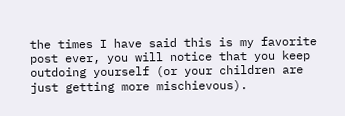the times I have said this is my favorite post ever, you will notice that you keep outdoing yourself (or your children are just getting more mischievous).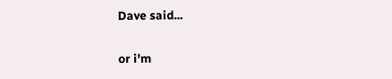Dave said...

or i'm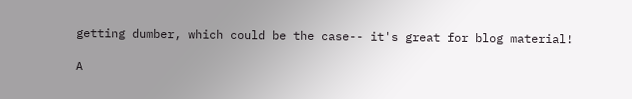getting dumber, which could be the case-- it's great for blog material!

A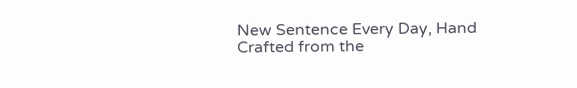New Sentence Every Day, Hand Crafted from the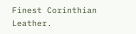Finest Corinthian Leather.